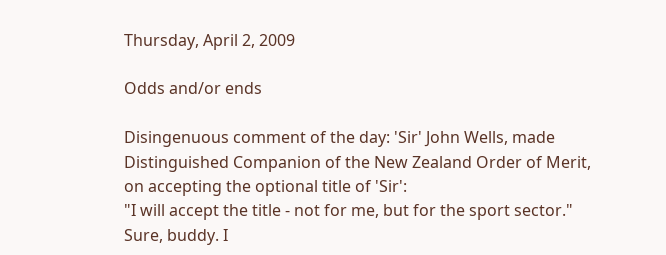Thursday, April 2, 2009

Odds and/or ends

Disingenuous comment of the day: 'Sir' John Wells, made Distinguished Companion of the New Zealand Order of Merit, on accepting the optional title of 'Sir':
"I will accept the title - not for me, but for the sport sector."
Sure, buddy. I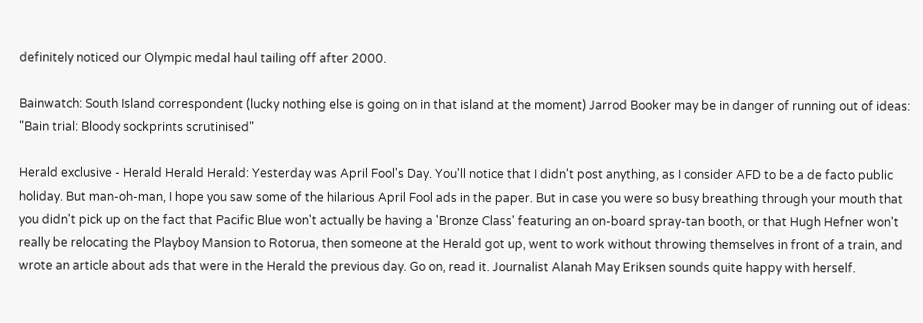definitely noticed our Olympic medal haul tailing off after 2000.

Bainwatch: South Island correspondent (lucky nothing else is going on in that island at the moment) Jarrod Booker may be in danger of running out of ideas:
"Bain trial: Bloody sockprints scrutinised"

Herald exclusive - Herald Herald Herald: Yesterday was April Fool's Day. You'll notice that I didn't post anything, as I consider AFD to be a de facto public holiday. But man-oh-man, I hope you saw some of the hilarious April Fool ads in the paper. But in case you were so busy breathing through your mouth that you didn't pick up on the fact that Pacific Blue won't actually be having a 'Bronze Class' featuring an on-board spray-tan booth, or that Hugh Hefner won't really be relocating the Playboy Mansion to Rotorua, then someone at the Herald got up, went to work without throwing themselves in front of a train, and wrote an article about ads that were in the Herald the previous day. Go on, read it. Journalist Alanah May Eriksen sounds quite happy with herself.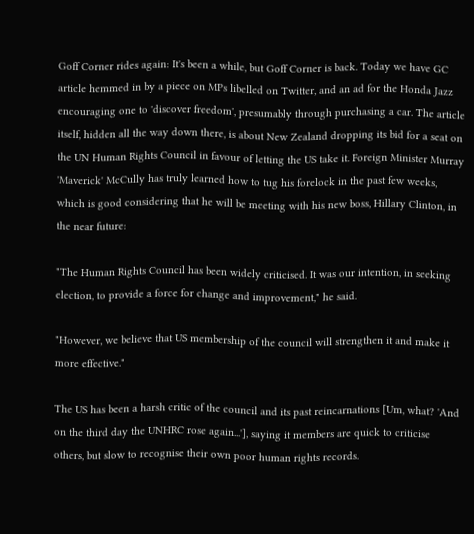Goff Corner rides again: It's been a while, but Goff Corner is back. Today we have GC article hemmed in by a piece on MPs libelled on Twitter, and an ad for the Honda Jazz encouraging one to 'discover freedom', presumably through purchasing a car. The article itself, hidden all the way down there, is about New Zealand dropping its bid for a seat on the UN Human Rights Council in favour of letting the US take it. Foreign Minister Murray 'Maverick' McCully has truly learned how to tug his forelock in the past few weeks, which is good considering that he will be meeting with his new boss, Hillary Clinton, in the near future:

"The Human Rights Council has been widely criticised. It was our intention, in seeking election, to provide a force for change and improvement," he said.

"However, we believe that US membership of the council will strengthen it and make it more effective."

The US has been a harsh critic of the council and its past reincarnations [Um, what? 'And on the third day the UNHRC rose again...'], saying it members are quick to criticise others, but slow to recognise their own poor human rights records.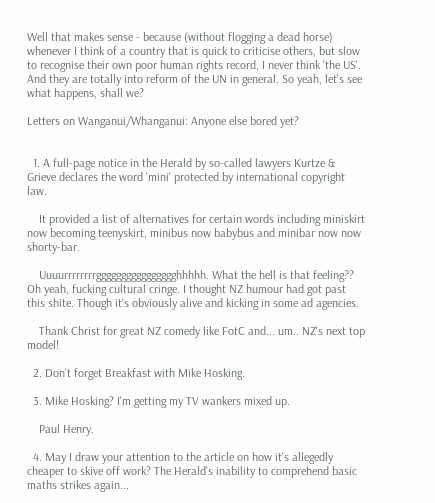Well that makes sense - because (without flogging a dead horse) whenever I think of a country that is quick to criticise others, but slow to recognise their own poor human rights record, I never think 'the US'. And they are totally into reform of the UN in general. So yeah, let's see what happens, shall we?

Letters on Wanganui/Whanganui: Anyone else bored yet?


  1. A full-page notice in the Herald by so-called lawyers Kurtze & Grieve declares the word 'mini' protected by international copyright law.

    It provided a list of alternatives for certain words including miniskirt now becoming teenyskirt, minibus now babybus and minibar now now shorty-bar.

    Uuuurrrrrrrrgggggggggggggggghhhhh. What the hell is that feeling?? Oh yeah, fucking cultural cringe. I thought NZ humour had got past this shite. Though it's obviously alive and kicking in some ad agencies.

    Thank Christ for great NZ comedy like FotC and... um.. NZ's next top model!

  2. Don't forget Breakfast with Mike Hosking.

  3. Mike Hosking? I'm getting my TV wankers mixed up.

    Paul Henry.

  4. May I draw your attention to the article on how it's allegedly cheaper to skive off work? The Herald's inability to comprehend basic maths strikes again...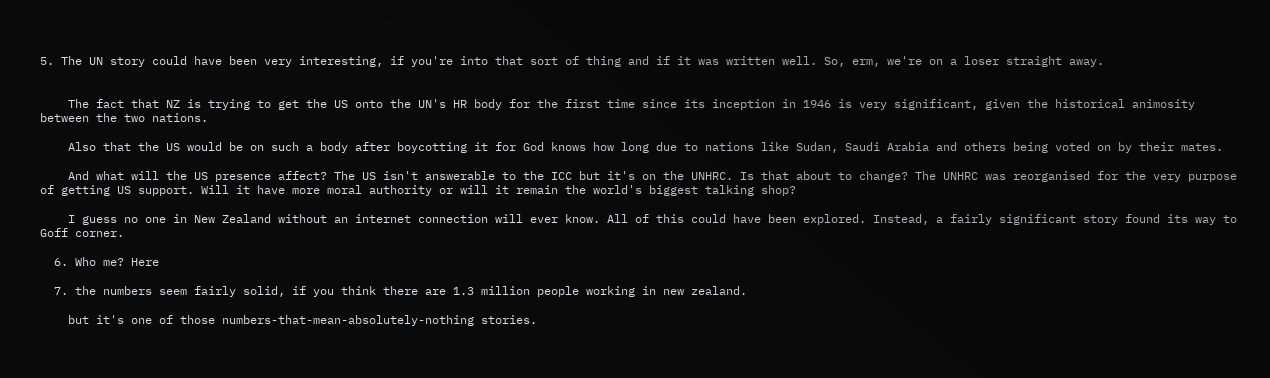5. The UN story could have been very interesting, if you're into that sort of thing and if it was written well. So, erm, we're on a loser straight away.


    The fact that NZ is trying to get the US onto the UN's HR body for the first time since its inception in 1946 is very significant, given the historical animosity between the two nations.

    Also that the US would be on such a body after boycotting it for God knows how long due to nations like Sudan, Saudi Arabia and others being voted on by their mates.

    And what will the US presence affect? The US isn't answerable to the ICC but it's on the UNHRC. Is that about to change? The UNHRC was reorganised for the very purpose of getting US support. Will it have more moral authority or will it remain the world's biggest talking shop?

    I guess no one in New Zealand without an internet connection will ever know. All of this could have been explored. Instead, a fairly significant story found its way to Goff corner.

  6. Who me? Here

  7. the numbers seem fairly solid, if you think there are 1.3 million people working in new zealand.

    but it's one of those numbers-that-mean-absolutely-nothing stories.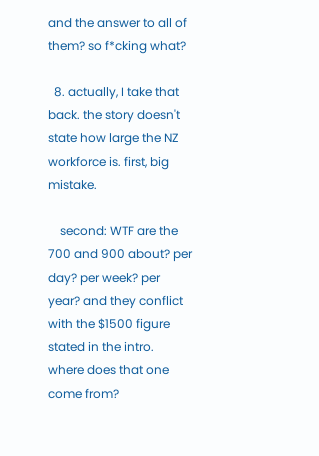and the answer to all of them? so f*cking what?

  8. actually, I take that back. the story doesn't state how large the NZ workforce is. first, big mistake.

    second: WTF are the 700 and 900 about? per day? per week? per year? and they conflict with the $1500 figure stated in the intro. where does that one come from?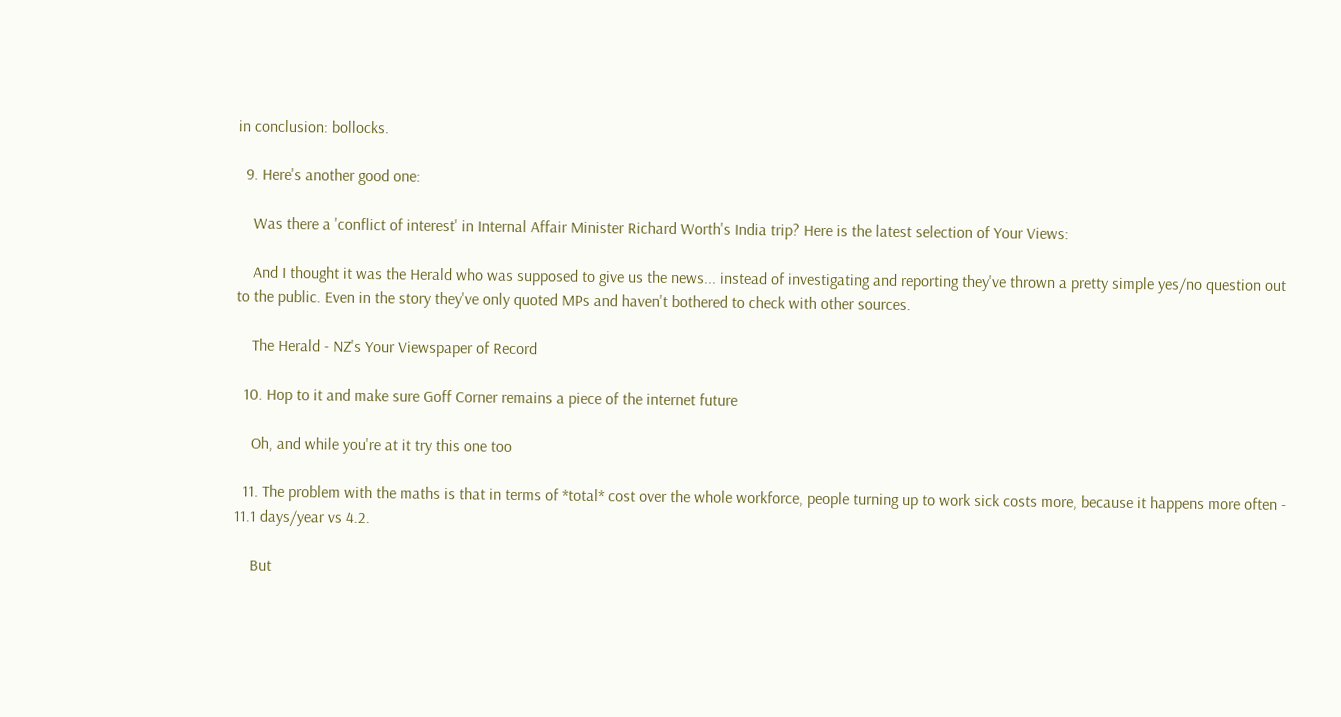in conclusion: bollocks.

  9. Here's another good one:

    Was there a 'conflict of interest' in Internal Affair Minister Richard Worth's India trip? Here is the latest selection of Your Views:

    And I thought it was the Herald who was supposed to give us the news... instead of investigating and reporting they've thrown a pretty simple yes/no question out to the public. Even in the story they've only quoted MPs and haven't bothered to check with other sources.

    The Herald - NZ's Your Viewspaper of Record

  10. Hop to it and make sure Goff Corner remains a piece of the internet future

    Oh, and while you're at it try this one too

  11. The problem with the maths is that in terms of *total* cost over the whole workforce, people turning up to work sick costs more, because it happens more often - 11.1 days/year vs 4.2.

    But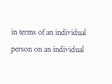in terms of an individual person on an individual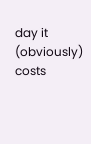day it (obviously) costs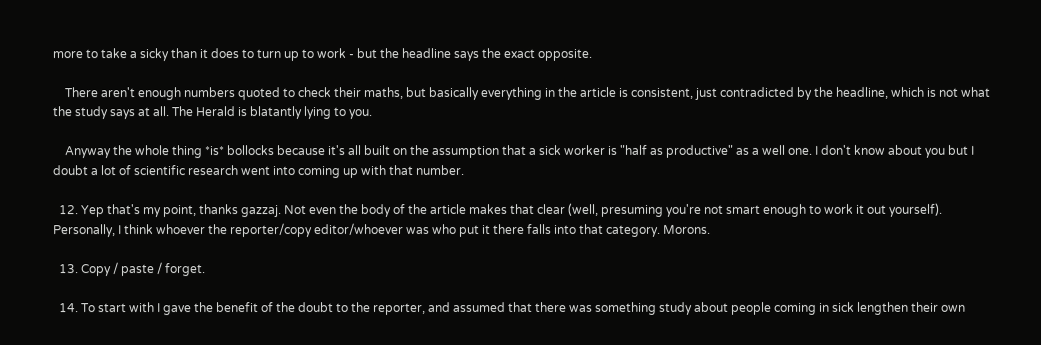more to take a sicky than it does to turn up to work - but the headline says the exact opposite.

    There aren't enough numbers quoted to check their maths, but basically everything in the article is consistent, just contradicted by the headline, which is not what the study says at all. The Herald is blatantly lying to you.

    Anyway the whole thing *is* bollocks because it's all built on the assumption that a sick worker is "half as productive" as a well one. I don't know about you but I doubt a lot of scientific research went into coming up with that number.

  12. Yep that's my point, thanks gazzaj. Not even the body of the article makes that clear (well, presuming you're not smart enough to work it out yourself). Personally, I think whoever the reporter/copy editor/whoever was who put it there falls into that category. Morons.

  13. Copy / paste / forget.

  14. To start with I gave the benefit of the doubt to the reporter, and assumed that there was something study about people coming in sick lengthen their own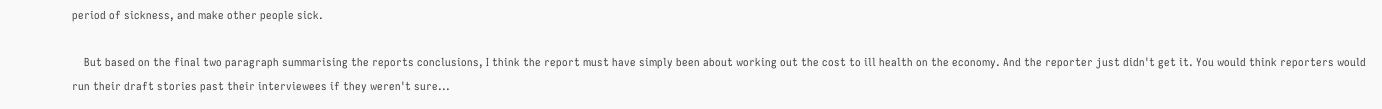period of sickness, and make other people sick.

    But based on the final two paragraph summarising the reports conclusions, I think the report must have simply been about working out the cost to ill health on the economy. And the reporter just didn't get it. You would think reporters would run their draft stories past their interviewees if they weren't sure...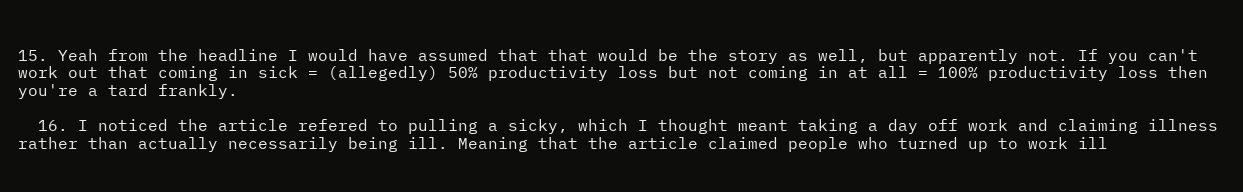15. Yeah from the headline I would have assumed that that would be the story as well, but apparently not. If you can't work out that coming in sick = (allegedly) 50% productivity loss but not coming in at all = 100% productivity loss then you're a tard frankly.

  16. I noticed the article refered to pulling a sicky, which I thought meant taking a day off work and claiming illness rather than actually necessarily being ill. Meaning that the article claimed people who turned up to work ill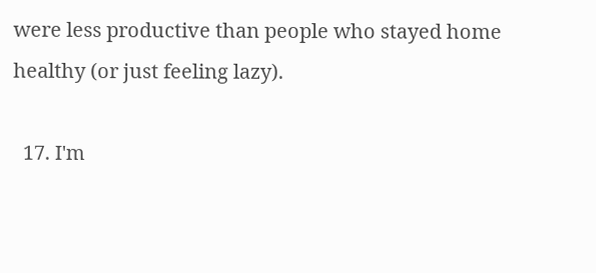were less productive than people who stayed home healthy (or just feeling lazy).

  17. I'm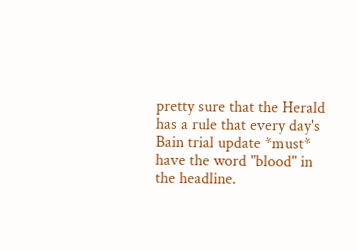pretty sure that the Herald has a rule that every day's Bain trial update *must* have the word "blood" in the headline.